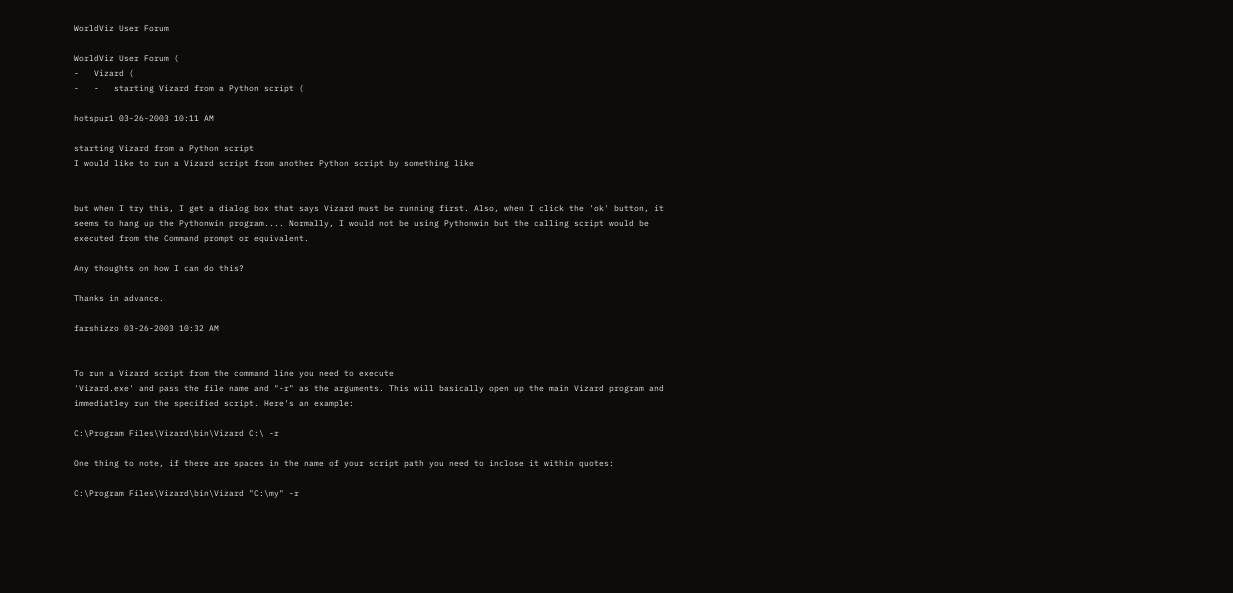WorldViz User Forum

WorldViz User Forum (
-   Vizard (
-   -   starting Vizard from a Python script (

hotspur1 03-26-2003 10:11 AM

starting Vizard from a Python script
I would like to run a Vizard script from another Python script by something like


but when I try this, I get a dialog box that says Vizard must be running first. Also, when I click the 'ok' button, it seems to hang up the Pythonwin program.... Normally, I would not be using Pythonwin but the calling script would be executed from the Command prompt or equivalent.

Any thoughts on how I can do this?

Thanks in advance.

farshizzo 03-26-2003 10:32 AM


To run a Vizard script from the command line you need to execute
'Vizard.exe' and pass the file name and "-r" as the arguments. This will basically open up the main Vizard program and immediatley run the specified script. Here's an example:

C:\Program Files\Vizard\bin\Vizard C:\ -r

One thing to note, if there are spaces in the name of your script path you need to inclose it within quotes:

C:\Program Files\Vizard\bin\Vizard "C:\my" -r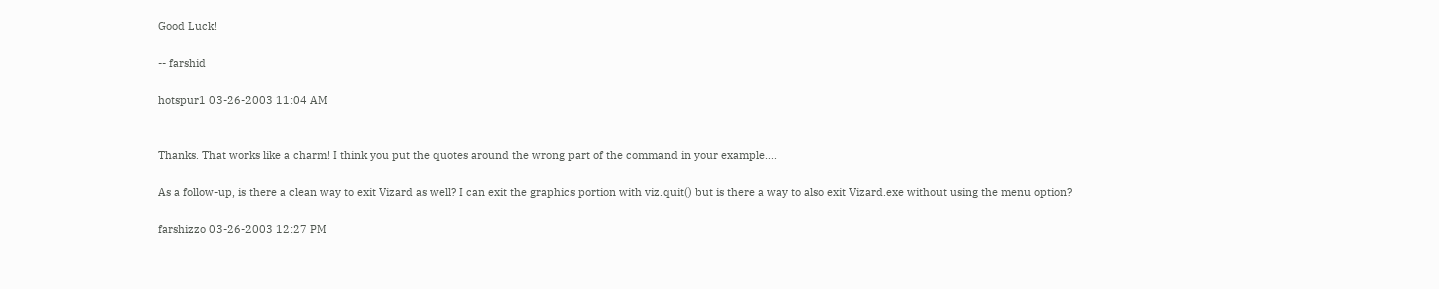Good Luck!

-- farshid

hotspur1 03-26-2003 11:04 AM


Thanks. That works like a charm! I think you put the quotes around the wrong part of the command in your example....

As a follow-up, is there a clean way to exit Vizard as well? I can exit the graphics portion with viz.quit() but is there a way to also exit Vizard.exe without using the menu option?

farshizzo 03-26-2003 12:27 PM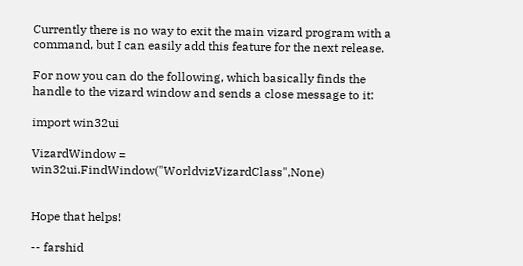Currently there is no way to exit the main vizard program with a command, but I can easily add this feature for the next release.

For now you can do the following, which basically finds the handle to the vizard window and sends a close message to it:

import win32ui

VizardWindow = win32ui.FindWindow("WorldvizVizardClass",None)


Hope that helps!

-- farshid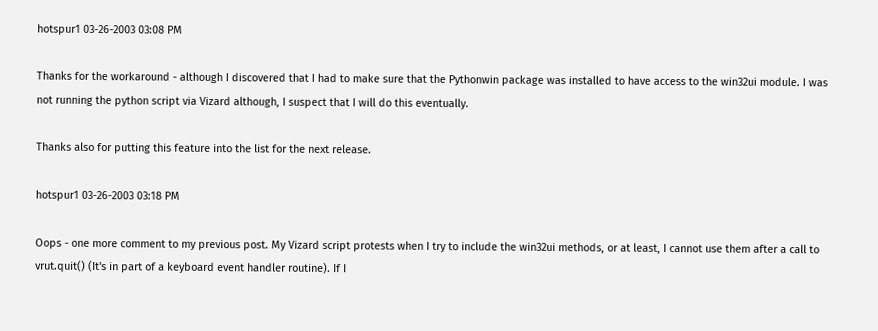hotspur1 03-26-2003 03:08 PM

Thanks for the workaround - although I discovered that I had to make sure that the Pythonwin package was installed to have access to the win32ui module. I was not running the python script via Vizard although, I suspect that I will do this eventually.

Thanks also for putting this feature into the list for the next release.

hotspur1 03-26-2003 03:18 PM

Oops - one more comment to my previous post. My Vizard script protests when I try to include the win32ui methods, or at least, I cannot use them after a call to vrut.quit() (It's in part of a keyboard event handler routine). If I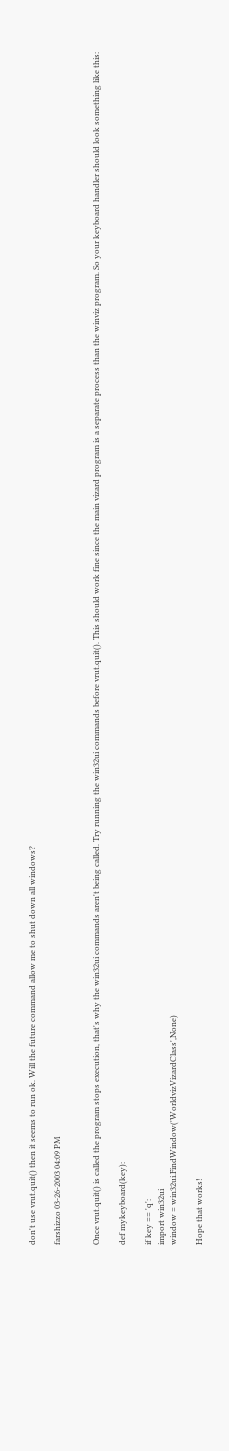don't use vrut.quit() then it seems to run ok. Will the future command allow me to shut down all windows?

farshizzo 03-26-2003 04:09 PM


Once vrut.quit() is called the program stops execution, that's why the win32ui commands aren't being called. Try running the win32ui commands before vrut.quit(). This should work fine since the main vizard program is a separate process than the winviz program. So your keyboard handler should look something like this:

def mykeyboard(key):

if key == 'q':
import win32ui
window = win32ui.FindWindow('WorldvizVizardClass',None)

Hope that works!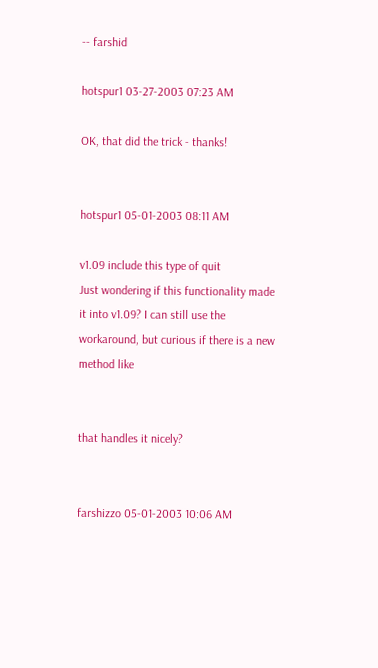-- farshid

hotspur1 03-27-2003 07:23 AM

OK, that did the trick - thanks!


hotspur1 05-01-2003 08:11 AM

v1.09 include this type of quit
Just wondering if this functionality made it into v1.09? I can still use the workaround, but curious if there is a new method like


that handles it nicely?


farshizzo 05-01-2003 10:06 AM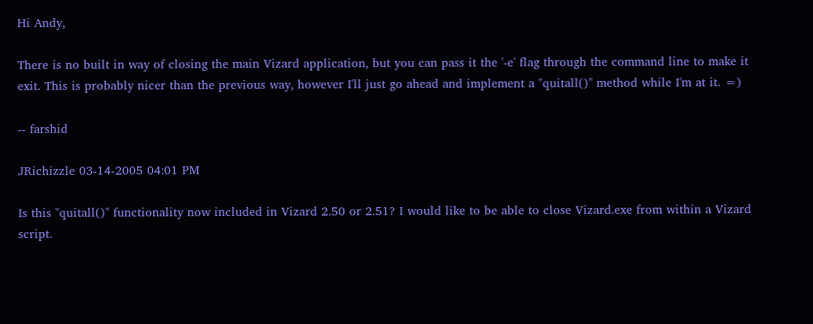Hi Andy,

There is no built in way of closing the main Vizard application, but you can pass it the '-e' flag through the command line to make it exit. This is probably nicer than the previous way, however I'll just go ahead and implement a "quitall()" method while I'm at it. =)

-- farshid

JRichizzle 03-14-2005 04:01 PM

Is this "quitall()" functionality now included in Vizard 2.50 or 2.51? I would like to be able to close Vizard.exe from within a Vizard script.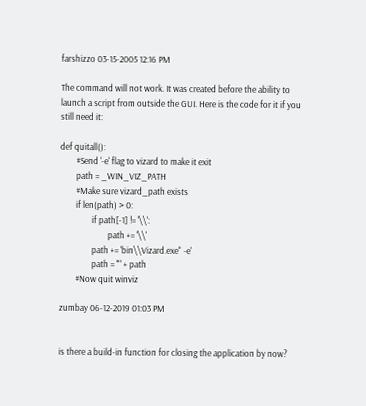farshizzo 03-15-2005 12:16 PM

The command will not work. It was created before the ability to launch a script from outside the GUI. Here is the code for it if you still need it:

def quitall():
        #Send '-e' flag to vizard to make it exit
        path = _WIN_VIZ_PATH
        #Make sure vizard_path exists
        if len(path) > 0:
                if path[-1] != '\\':
                        path += '\\'
                path += 'bin\\Vizard.exe" -e'
                path = '"' + path
        #Now quit winviz

zumbay 06-12-2019 01:03 PM


is there a build-in function for closing the application by now?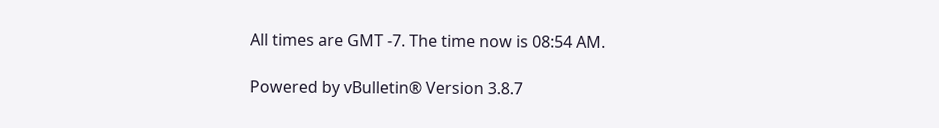All times are GMT -7. The time now is 08:54 AM.

Powered by vBulletin® Version 3.8.7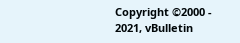Copyright ©2000 - 2021, vBulletin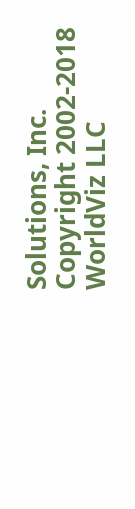Solutions, Inc.
Copyright 2002-2018 WorldViz LLC